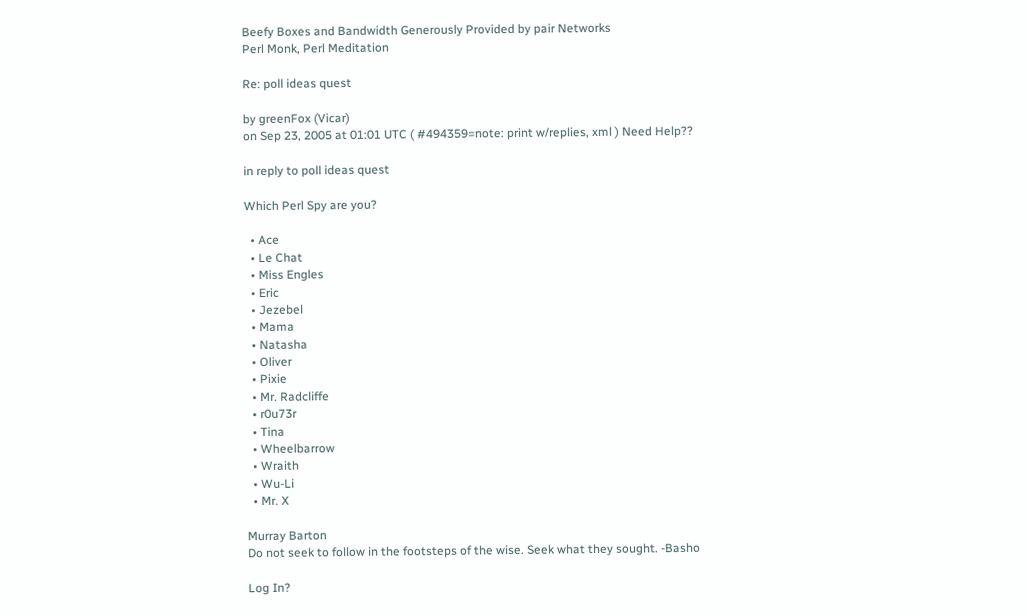Beefy Boxes and Bandwidth Generously Provided by pair Networks
Perl Monk, Perl Meditation

Re: poll ideas quest

by greenFox (Vicar)
on Sep 23, 2005 at 01:01 UTC ( #494359=note: print w/replies, xml ) Need Help??

in reply to poll ideas quest

Which Perl Spy are you?

  • Ace
  • Le Chat
  • Miss Engles
  • Eric
  • Jezebel
  • Mama
  • Natasha
  • Oliver
  • Pixie
  • Mr. Radcliffe
  • r0u73r
  • Tina
  • Wheelbarrow
  • Wraith
  • Wu-Li
  • Mr. X

Murray Barton
Do not seek to follow in the footsteps of the wise. Seek what they sought. -Basho

Log In?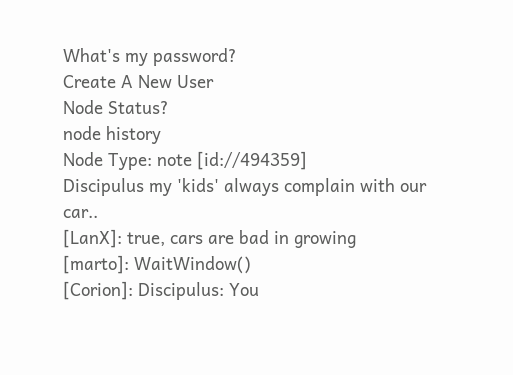What's my password?
Create A New User
Node Status?
node history
Node Type: note [id://494359]
Discipulus my 'kids' always complain with our car..
[LanX]: true, cars are bad in growing
[marto]: WaitWindow()
[Corion]: Discipulus: You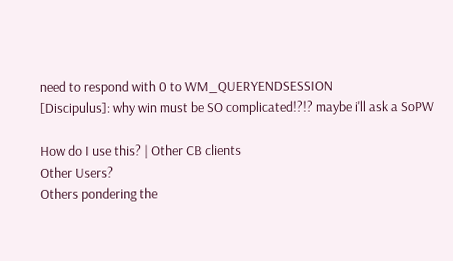need to respond with 0 to WM_QUERYENDSESSION
[Discipulus]: why win must be SO complicated!?!? maybe i'll ask a SoPW

How do I use this? | Other CB clients
Other Users?
Others pondering the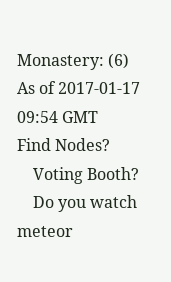Monastery: (6)
As of 2017-01-17 09:54 GMT
Find Nodes?
    Voting Booth?
    Do you watch meteor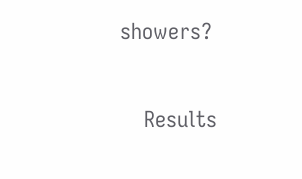showers?

    Results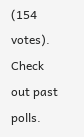(154 votes). Check out past polls.